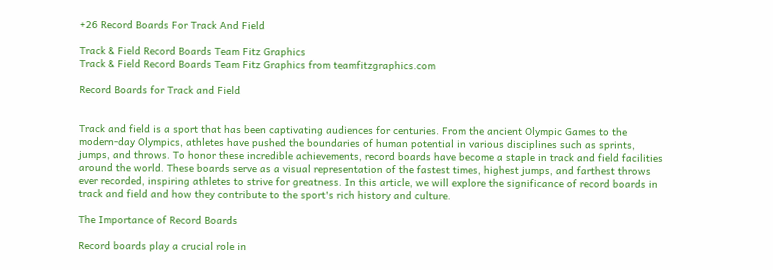+26 Record Boards For Track And Field

Track & Field Record Boards Team Fitz Graphics
Track & Field Record Boards Team Fitz Graphics from teamfitzgraphics.com

Record Boards for Track and Field


Track and field is a sport that has been captivating audiences for centuries. From the ancient Olympic Games to the modern-day Olympics, athletes have pushed the boundaries of human potential in various disciplines such as sprints, jumps, and throws. To honor these incredible achievements, record boards have become a staple in track and field facilities around the world. These boards serve as a visual representation of the fastest times, highest jumps, and farthest throws ever recorded, inspiring athletes to strive for greatness. In this article, we will explore the significance of record boards in track and field and how they contribute to the sport's rich history and culture.

The Importance of Record Boards

Record boards play a crucial role in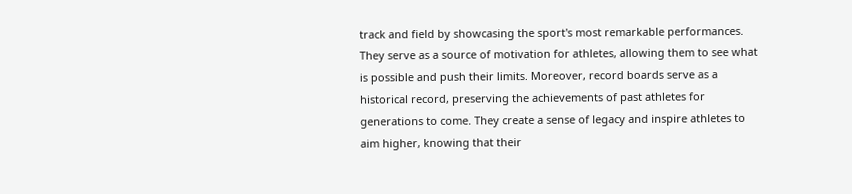track and field by showcasing the sport's most remarkable performances. They serve as a source of motivation for athletes, allowing them to see what is possible and push their limits. Moreover, record boards serve as a historical record, preserving the achievements of past athletes for generations to come. They create a sense of legacy and inspire athletes to aim higher, knowing that their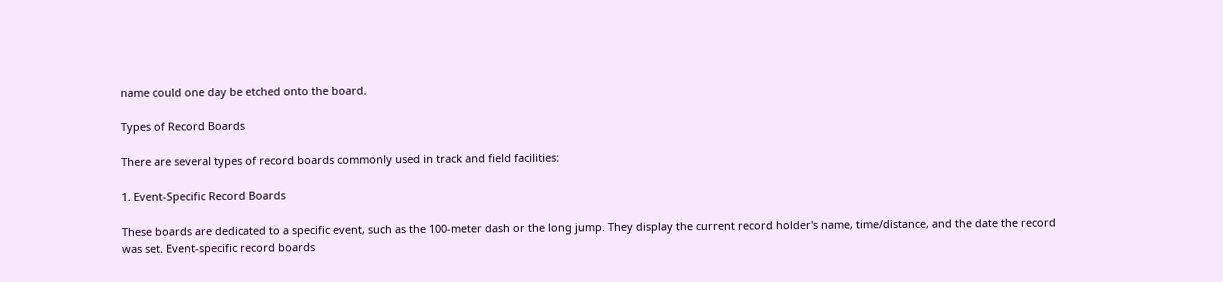name could one day be etched onto the board.

Types of Record Boards

There are several types of record boards commonly used in track and field facilities:

1. Event-Specific Record Boards

These boards are dedicated to a specific event, such as the 100-meter dash or the long jump. They display the current record holder's name, time/distance, and the date the record was set. Event-specific record boards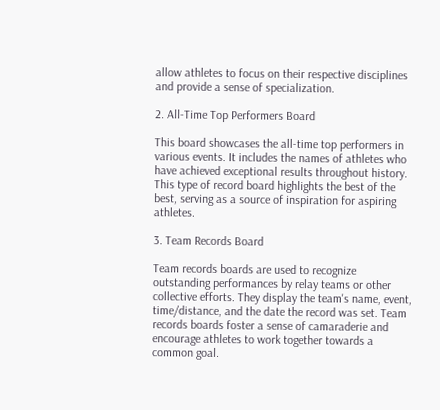allow athletes to focus on their respective disciplines and provide a sense of specialization.

2. All-Time Top Performers Board

This board showcases the all-time top performers in various events. It includes the names of athletes who have achieved exceptional results throughout history. This type of record board highlights the best of the best, serving as a source of inspiration for aspiring athletes.

3. Team Records Board

Team records boards are used to recognize outstanding performances by relay teams or other collective efforts. They display the team's name, event, time/distance, and the date the record was set. Team records boards foster a sense of camaraderie and encourage athletes to work together towards a common goal.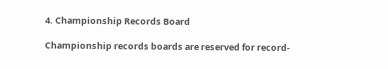4. Championship Records Board

Championship records boards are reserved for record-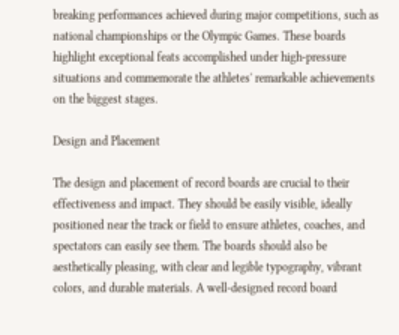breaking performances achieved during major competitions, such as national championships or the Olympic Games. These boards highlight exceptional feats accomplished under high-pressure situations and commemorate the athletes' remarkable achievements on the biggest stages.

Design and Placement

The design and placement of record boards are crucial to their effectiveness and impact. They should be easily visible, ideally positioned near the track or field to ensure athletes, coaches, and spectators can easily see them. The boards should also be aesthetically pleasing, with clear and legible typography, vibrant colors, and durable materials. A well-designed record board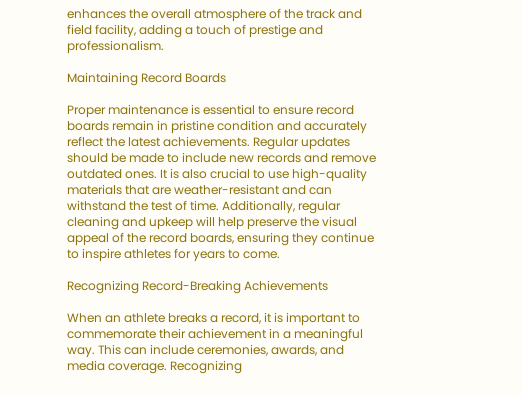enhances the overall atmosphere of the track and field facility, adding a touch of prestige and professionalism.

Maintaining Record Boards

Proper maintenance is essential to ensure record boards remain in pristine condition and accurately reflect the latest achievements. Regular updates should be made to include new records and remove outdated ones. It is also crucial to use high-quality materials that are weather-resistant and can withstand the test of time. Additionally, regular cleaning and upkeep will help preserve the visual appeal of the record boards, ensuring they continue to inspire athletes for years to come.

Recognizing Record-Breaking Achievements

When an athlete breaks a record, it is important to commemorate their achievement in a meaningful way. This can include ceremonies, awards, and media coverage. Recognizing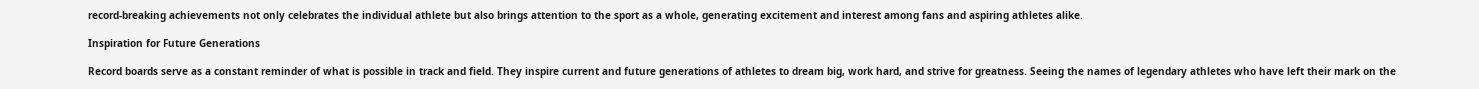record-breaking achievements not only celebrates the individual athlete but also brings attention to the sport as a whole, generating excitement and interest among fans and aspiring athletes alike.

Inspiration for Future Generations

Record boards serve as a constant reminder of what is possible in track and field. They inspire current and future generations of athletes to dream big, work hard, and strive for greatness. Seeing the names of legendary athletes who have left their mark on the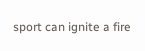sport can ignite a fire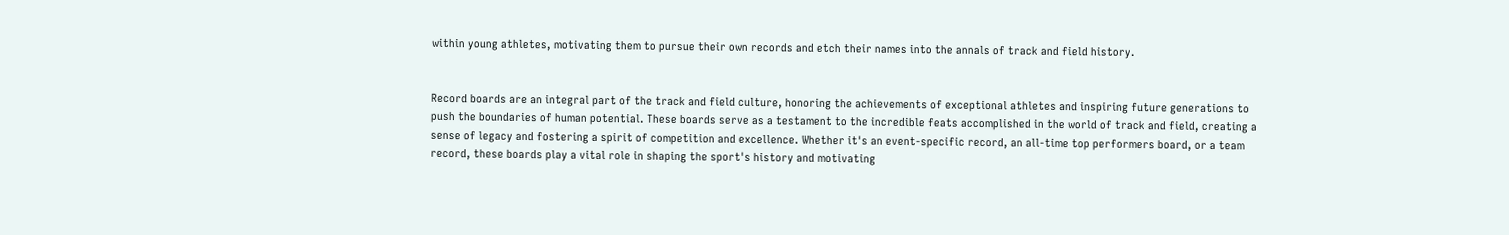within young athletes, motivating them to pursue their own records and etch their names into the annals of track and field history.


Record boards are an integral part of the track and field culture, honoring the achievements of exceptional athletes and inspiring future generations to push the boundaries of human potential. These boards serve as a testament to the incredible feats accomplished in the world of track and field, creating a sense of legacy and fostering a spirit of competition and excellence. Whether it's an event-specific record, an all-time top performers board, or a team record, these boards play a vital role in shaping the sport's history and motivating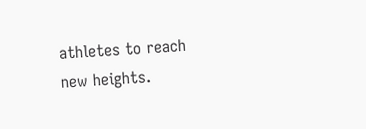athletes to reach new heights.